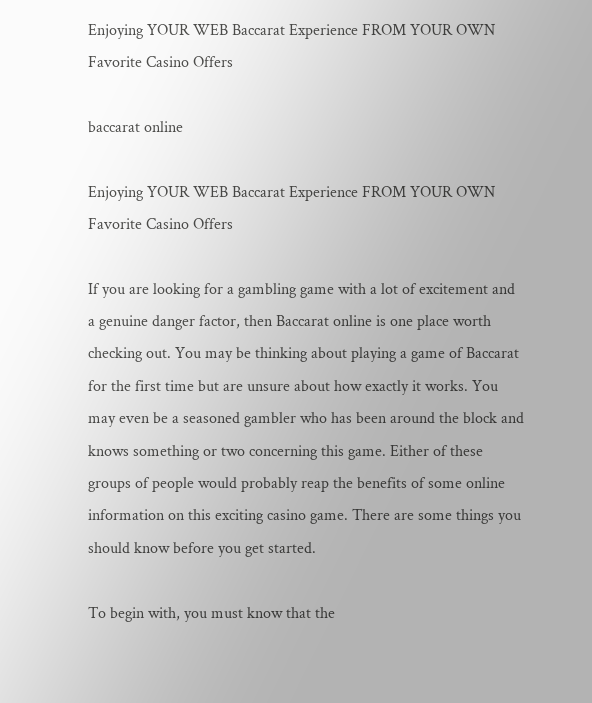Enjoying YOUR WEB Baccarat Experience FROM YOUR OWN Favorite Casino Offers

baccarat online

Enjoying YOUR WEB Baccarat Experience FROM YOUR OWN Favorite Casino Offers

If you are looking for a gambling game with a lot of excitement and a genuine danger factor, then Baccarat online is one place worth checking out. You may be thinking about playing a game of Baccarat for the first time but are unsure about how exactly it works. You may even be a seasoned gambler who has been around the block and knows something or two concerning this game. Either of these groups of people would probably reap the benefits of some online information on this exciting casino game. There are some things you should know before you get started.

To begin with, you must know that the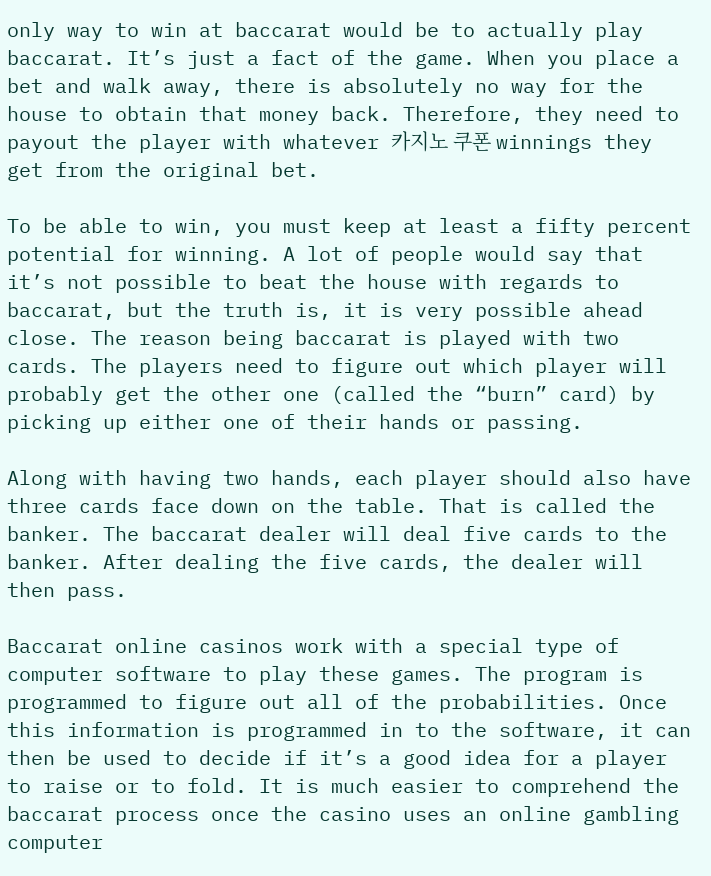only way to win at baccarat would be to actually play baccarat. It’s just a fact of the game. When you place a bet and walk away, there is absolutely no way for the house to obtain that money back. Therefore, they need to payout the player with whatever 카지노 쿠폰 winnings they get from the original bet.

To be able to win, you must keep at least a fifty percent potential for winning. A lot of people would say that it’s not possible to beat the house with regards to baccarat, but the truth is, it is very possible ahead close. The reason being baccarat is played with two cards. The players need to figure out which player will probably get the other one (called the “burn” card) by picking up either one of their hands or passing.

Along with having two hands, each player should also have three cards face down on the table. That is called the banker. The baccarat dealer will deal five cards to the banker. After dealing the five cards, the dealer will then pass.

Baccarat online casinos work with a special type of computer software to play these games. The program is programmed to figure out all of the probabilities. Once this information is programmed in to the software, it can then be used to decide if it’s a good idea for a player to raise or to fold. It is much easier to comprehend the baccarat process once the casino uses an online gambling computer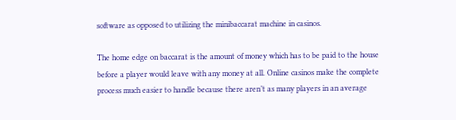software as opposed to utilizing the minibaccarat machine in casinos.

The home edge on baccarat is the amount of money which has to be paid to the house before a player would leave with any money at all. Online casinos make the complete process much easier to handle because there aren’t as many players in an average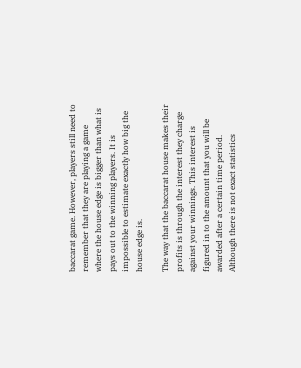baccarat game. However, players still need to remember that they are playing a game where the house edge is bigger than what is pays out to the winning players. It is impossible to estimate exactly how big the house edge is.

The way that the baccarat house makes their profits is through the interest they charge against your winnings. This interest is figured in to the amount that you will be awarded after a certain time period. Although there is not exact statistics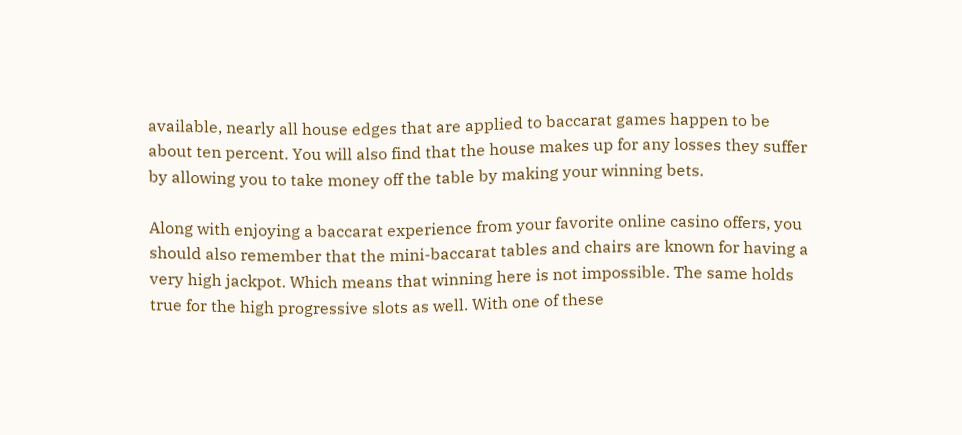available, nearly all house edges that are applied to baccarat games happen to be about ten percent. You will also find that the house makes up for any losses they suffer by allowing you to take money off the table by making your winning bets.

Along with enjoying a baccarat experience from your favorite online casino offers, you should also remember that the mini-baccarat tables and chairs are known for having a very high jackpot. Which means that winning here is not impossible. The same holds true for the high progressive slots as well. With one of these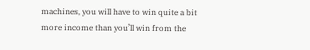machines, you will have to win quite a bit more income than you’ll win from the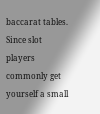baccarat tables. Since slot players commonly get yourself a small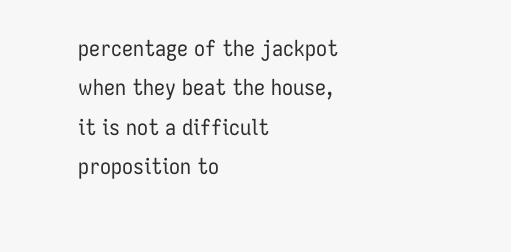percentage of the jackpot when they beat the house, it is not a difficult proposition to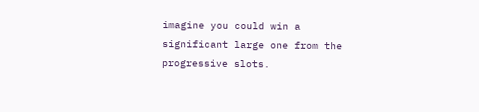imagine you could win a significant large one from the progressive slots.